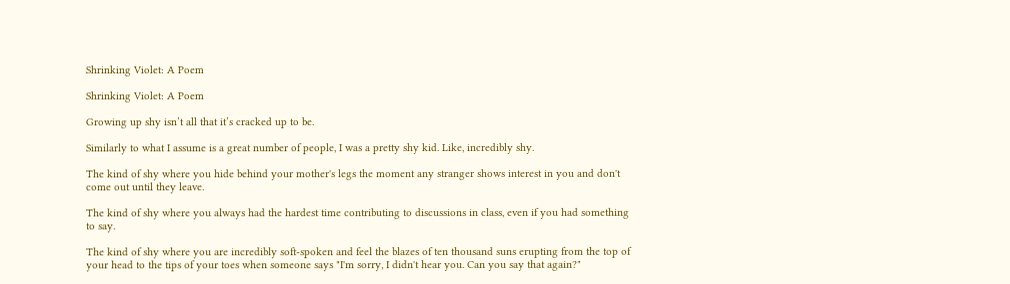Shrinking Violet: A Poem

Shrinking Violet: A Poem

Growing up shy isn’t all that it’s cracked up to be.

Similarly to what I assume is a great number of people, I was a pretty shy kid. Like, incredibly shy.

The kind of shy where you hide behind your mother's legs the moment any stranger shows interest in you and don't come out until they leave.

The kind of shy where you always had the hardest time contributing to discussions in class, even if you had something to say.

The kind of shy where you are incredibly soft-spoken and feel the blazes of ten thousand suns erupting from the top of your head to the tips of your toes when someone says "I'm sorry, I didn't hear you. Can you say that again?"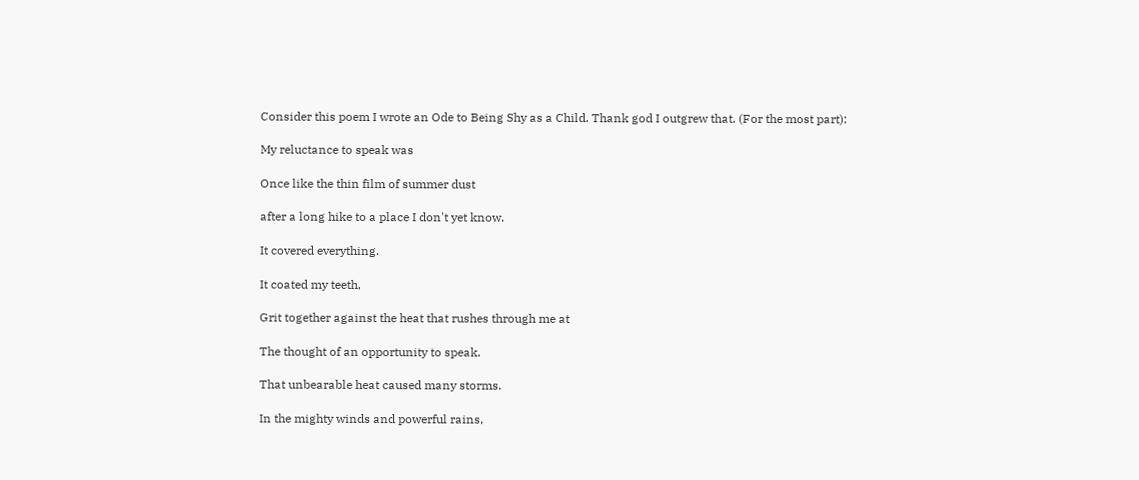Consider this poem I wrote an Ode to Being Shy as a Child. Thank god I outgrew that. (For the most part):

My reluctance to speak was

Once like the thin film of summer dust

after a long hike to a place I don't yet know.

It covered everything.

It coated my teeth,

Grit together against the heat that rushes through me at

The thought of an opportunity to speak.

That unbearable heat caused many storms.

In the mighty winds and powerful rains,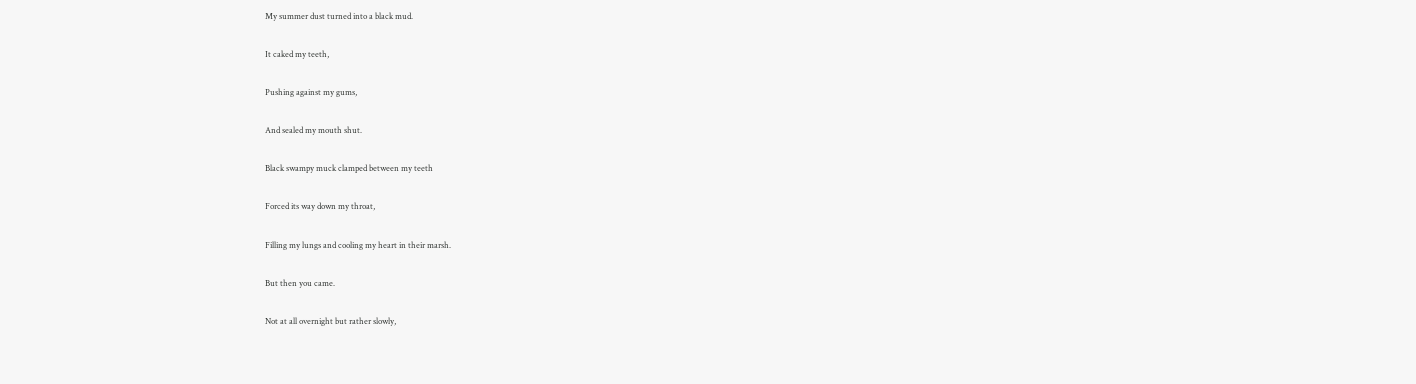My summer dust turned into a black mud.

It caked my teeth,

Pushing against my gums,

And sealed my mouth shut.

Black swampy muck clamped between my teeth

Forced its way down my throat,

Filling my lungs and cooling my heart in their marsh.

But then you came.

Not at all overnight but rather slowly,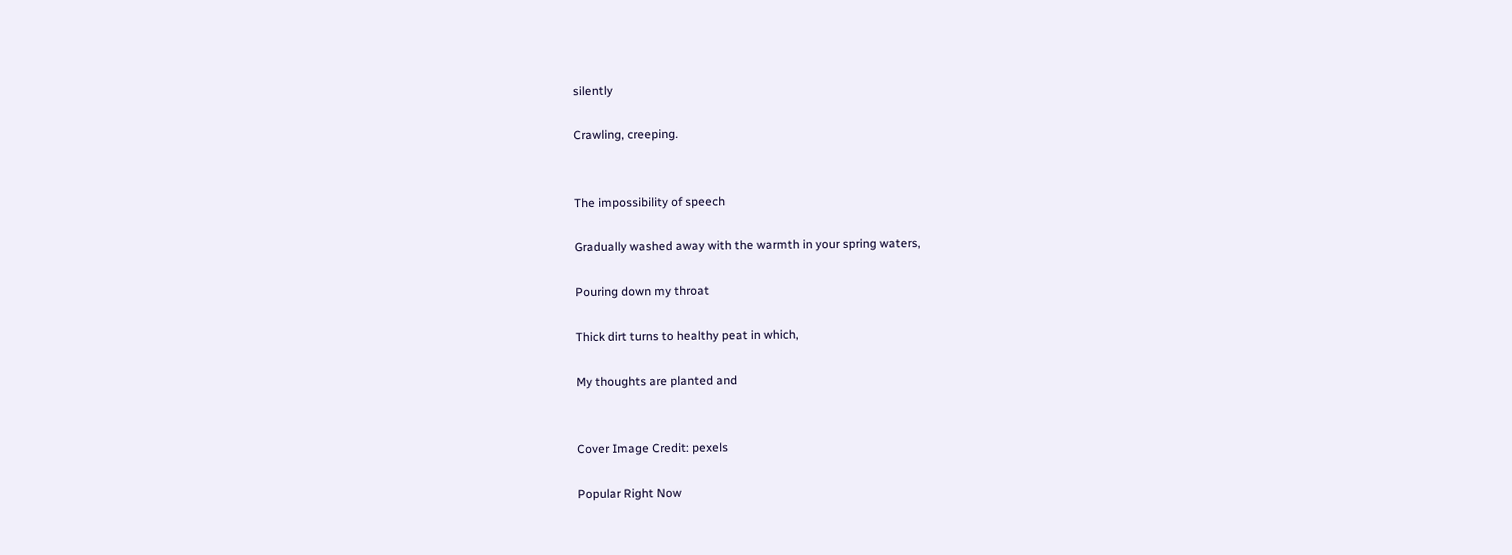silently

Crawling, creeping.


The impossibility of speech

Gradually washed away with the warmth in your spring waters,

Pouring down my throat

Thick dirt turns to healthy peat in which,

My thoughts are planted and


Cover Image Credit: pexels

Popular Right Now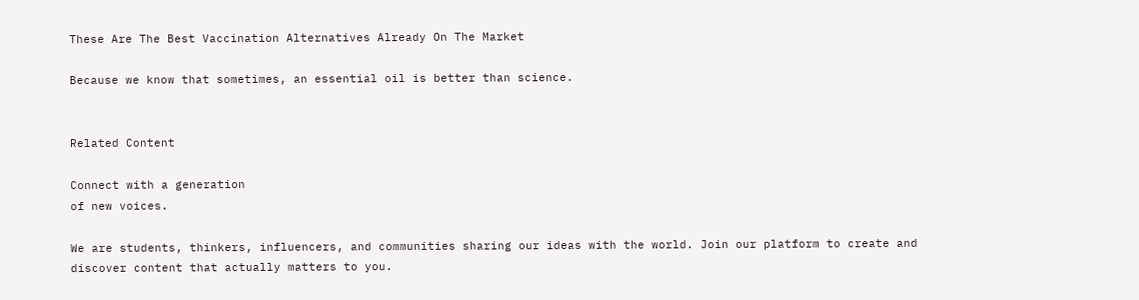These Are The Best Vaccination Alternatives Already On The Market

Because we know that sometimes, an essential oil is better than science.


Related Content

Connect with a generation
of new voices.

We are students, thinkers, influencers, and communities sharing our ideas with the world. Join our platform to create and discover content that actually matters to you.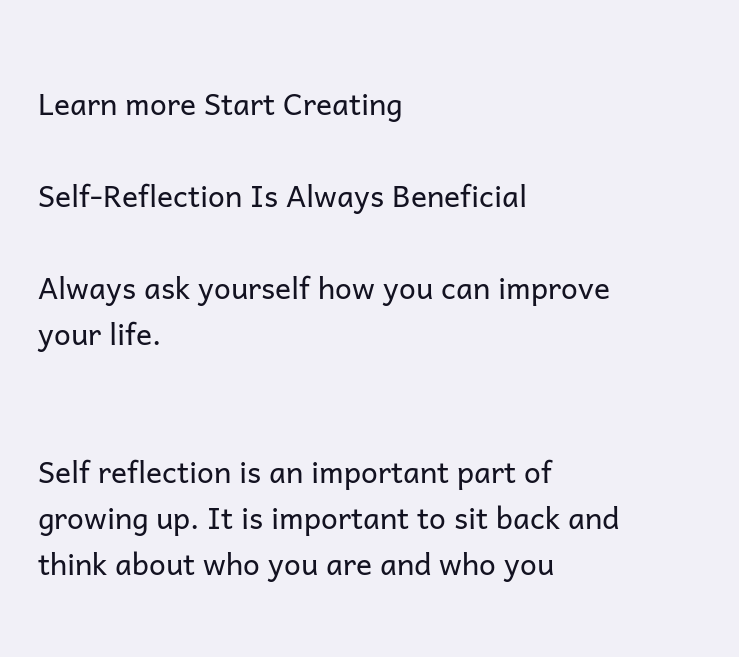Learn more Start Creating

Self-Reflection Is Always Beneficial

Always ask yourself how you can improve your life.


Self reflection is an important part of growing up. It is important to sit back and think about who you are and who you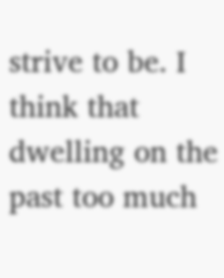strive to be. I think that dwelling on the past too much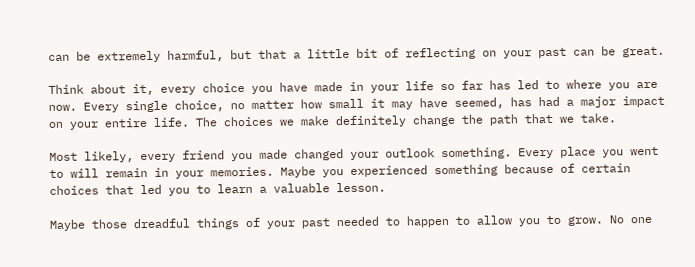can be extremely harmful, but that a little bit of reflecting on your past can be great.

Think about it, every choice you have made in your life so far has led to where you are now. Every single choice, no matter how small it may have seemed, has had a major impact on your entire life. The choices we make definitely change the path that we take.

Most likely, every friend you made changed your outlook something. Every place you went to will remain in your memories. Maybe you experienced something because of certain choices that led you to learn a valuable lesson.

Maybe those dreadful things of your past needed to happen to allow you to grow. No one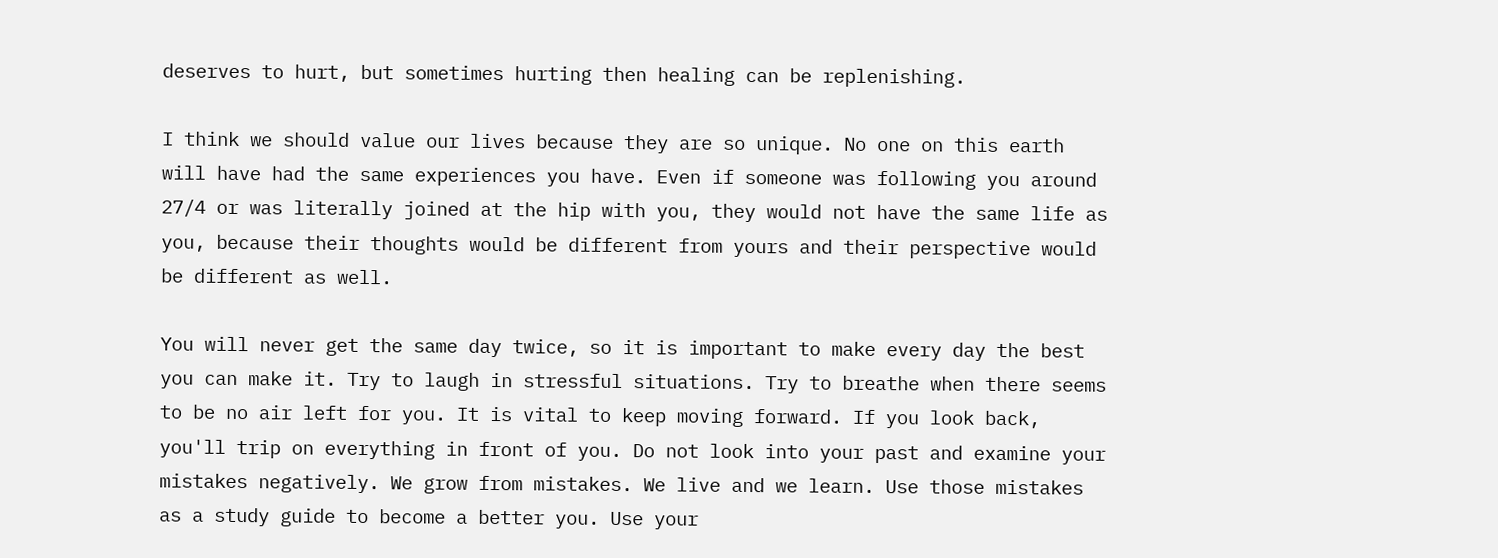deserves to hurt, but sometimes hurting then healing can be replenishing.

I think we should value our lives because they are so unique. No one on this earth will have had the same experiences you have. Even if someone was following you around 27/4 or was literally joined at the hip with you, they would not have the same life as you, because their thoughts would be different from yours and their perspective would be different as well.

You will never get the same day twice, so it is important to make every day the best you can make it. Try to laugh in stressful situations. Try to breathe when there seems to be no air left for you. It is vital to keep moving forward. If you look back, you'll trip on everything in front of you. Do not look into your past and examine your mistakes negatively. We grow from mistakes. We live and we learn. Use those mistakes as a study guide to become a better you. Use your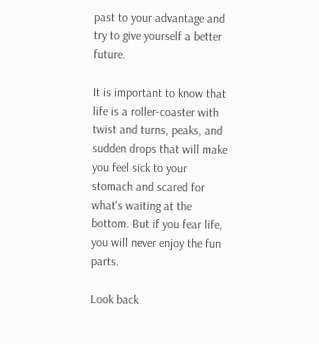past to your advantage and try to give yourself a better future.

It is important to know that life is a roller-coaster with twist and turns, peaks, and sudden drops that will make you feel sick to your stomach and scared for what's waiting at the bottom. But if you fear life, you will never enjoy the fun parts.

Look back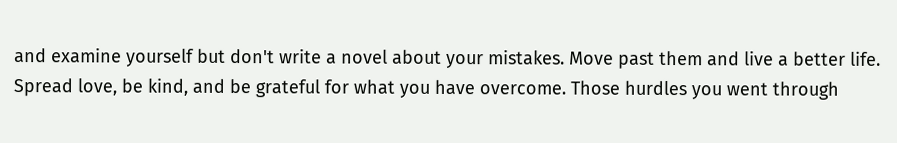and examine yourself but don't write a novel about your mistakes. Move past them and live a better life. Spread love, be kind, and be grateful for what you have overcome. Those hurdles you went through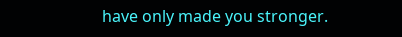have only made you stronger.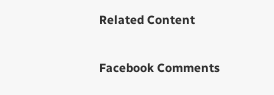Related Content

Facebook Comments